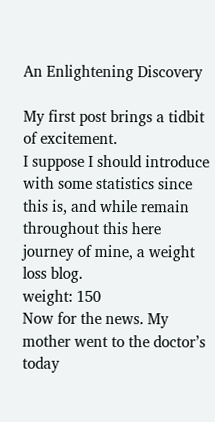An Enlightening Discovery

My first post brings a tidbit of excitement.
I suppose I should introduce with some statistics since this is, and while remain throughout this here journey of mine, a weight loss blog.
weight: 150
Now for the news. My mother went to the doctor’s today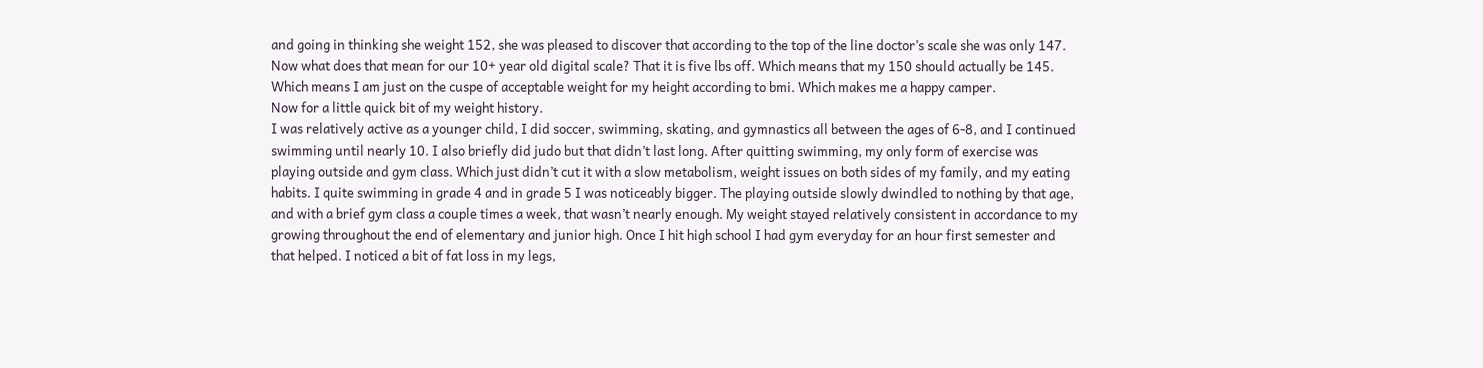and going in thinking she weight 152, she was pleased to discover that according to the top of the line doctor’s scale she was only 147. Now what does that mean for our 10+ year old digital scale? That it is five lbs off. Which means that my 150 should actually be 145. Which means I am just on the cuspe of acceptable weight for my height according to bmi. Which makes me a happy camper.
Now for a little quick bit of my weight history.
I was relatively active as a younger child, I did soccer, swimming, skating, and gymnastics all between the ages of 6-8, and I continued swimming until nearly 10. I also briefly did judo but that didn’t last long. After quitting swimming, my only form of exercise was playing outside and gym class. Which just didn’t cut it with a slow metabolism, weight issues on both sides of my family, and my eating habits. I quite swimming in grade 4 and in grade 5 I was noticeably bigger. The playing outside slowly dwindled to nothing by that age, and with a brief gym class a couple times a week, that wasn’t nearly enough. My weight stayed relatively consistent in accordance to my growing throughout the end of elementary and junior high. Once I hit high school I had gym everyday for an hour first semester and that helped. I noticed a bit of fat loss in my legs,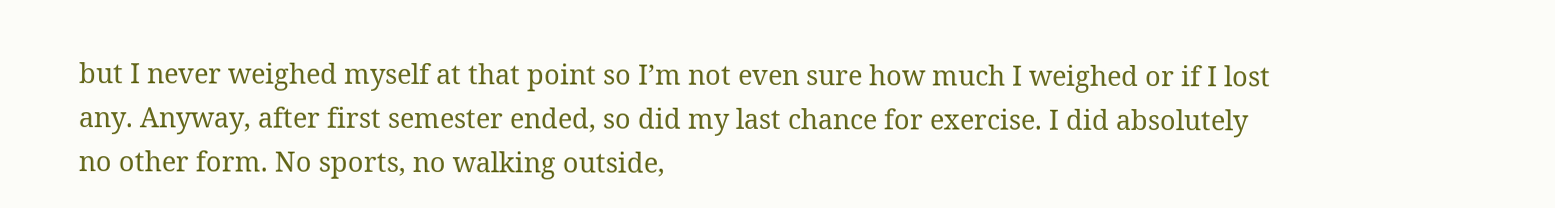but I never weighed myself at that point so I’m not even sure how much I weighed or if I lost any. Anyway, after first semester ended, so did my last chance for exercise. I did absolutely no other form. No sports, no walking outside,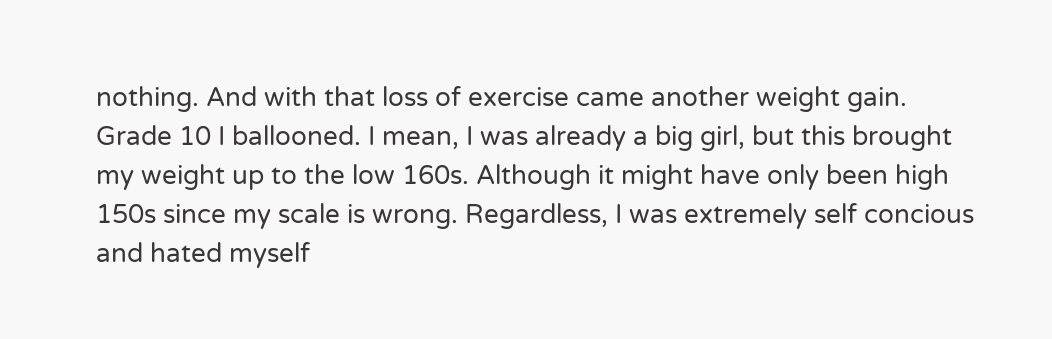nothing. And with that loss of exercise came another weight gain. Grade 10 I ballooned. I mean, I was already a big girl, but this brought my weight up to the low 160s. Although it might have only been high 150s since my scale is wrong. Regardless, I was extremely self concious and hated myself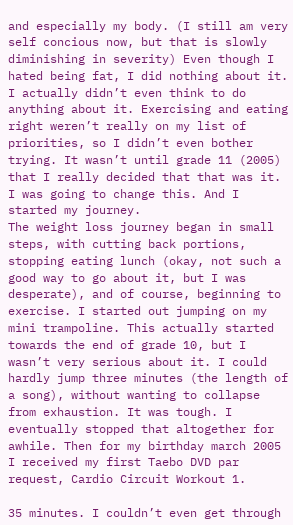and especially my body. (I still am very self concious now, but that is slowly diminishing in severity) Even though I hated being fat, I did nothing about it. I actually didn’t even think to do anything about it. Exercising and eating right weren’t really on my list of priorities, so I didn’t even bother trying. It wasn’t until grade 11 (2005) that I really decided that that was it. I was going to change this. And I started my journey.
The weight loss journey began in small steps, with cutting back portions, stopping eating lunch (okay, not such a good way to go about it, but I was desperate), and of course, beginning to exercise. I started out jumping on my mini trampoline. This actually started towards the end of grade 10, but I wasn’t very serious about it. I could hardly jump three minutes (the length of a song), without wanting to collapse from exhaustion. It was tough. I eventually stopped that altogether for awhile. Then for my birthday march 2005 I received my first Taebo DVD par request, Cardio Circuit Workout 1.

35 minutes. I couldn’t even get through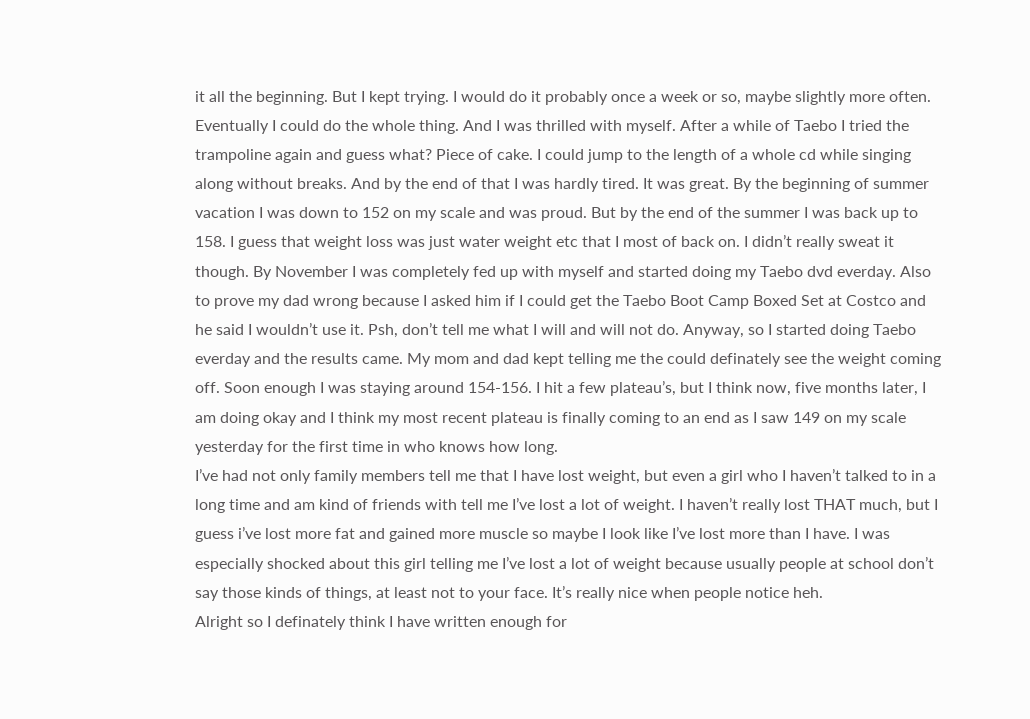it all the beginning. But I kept trying. I would do it probably once a week or so, maybe slightly more often. Eventually I could do the whole thing. And I was thrilled with myself. After a while of Taebo I tried the trampoline again and guess what? Piece of cake. I could jump to the length of a whole cd while singing along without breaks. And by the end of that I was hardly tired. It was great. By the beginning of summer vacation I was down to 152 on my scale and was proud. But by the end of the summer I was back up to 158. I guess that weight loss was just water weight etc that I most of back on. I didn’t really sweat it though. By November I was completely fed up with myself and started doing my Taebo dvd everday. Also to prove my dad wrong because I asked him if I could get the Taebo Boot Camp Boxed Set at Costco and he said I wouldn’t use it. Psh, don’t tell me what I will and will not do. Anyway, so I started doing Taebo everday and the results came. My mom and dad kept telling me the could definately see the weight coming off. Soon enough I was staying around 154-156. I hit a few plateau’s, but I think now, five months later, I am doing okay and I think my most recent plateau is finally coming to an end as I saw 149 on my scale yesterday for the first time in who knows how long.
I’ve had not only family members tell me that I have lost weight, but even a girl who I haven’t talked to in a long time and am kind of friends with tell me I’ve lost a lot of weight. I haven’t really lost THAT much, but I guess i’ve lost more fat and gained more muscle so maybe I look like I’ve lost more than I have. I was especially shocked about this girl telling me I’ve lost a lot of weight because usually people at school don’t say those kinds of things, at least not to your face. It’s really nice when people notice heh.
Alright so I definately think I have written enough for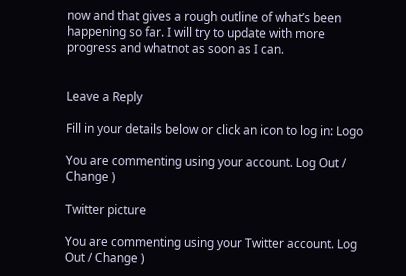now and that gives a rough outline of what’s been happening so far. I will try to update with more progress and whatnot as soon as I can.


Leave a Reply

Fill in your details below or click an icon to log in: Logo

You are commenting using your account. Log Out / Change )

Twitter picture

You are commenting using your Twitter account. Log Out / Change )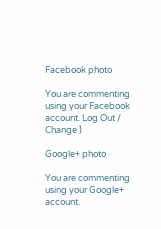Facebook photo

You are commenting using your Facebook account. Log Out / Change )

Google+ photo

You are commenting using your Google+ account.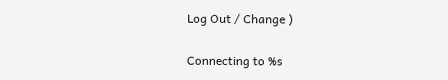Log Out / Change )

Connecting to %s